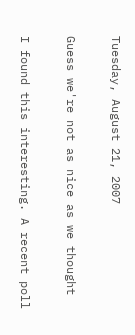Tuesday, August 21, 2007

Guess we're not as nice as we thought

I found this interesting. A recent poll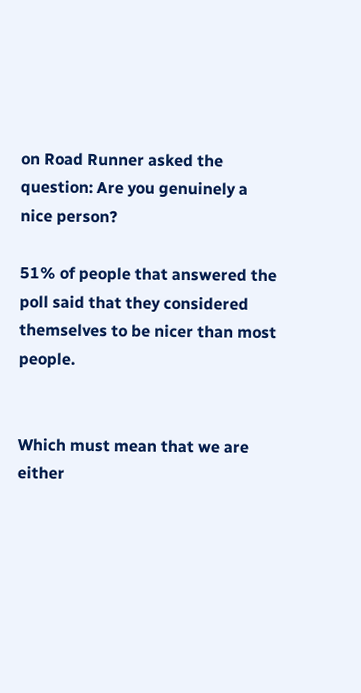on Road Runner asked the question: Are you genuinely a nice person?

51% of people that answered the poll said that they considered themselves to be nicer than most people.


Which must mean that we are either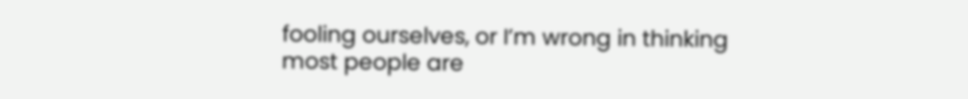fooling ourselves, or I’m wrong in thinking most people are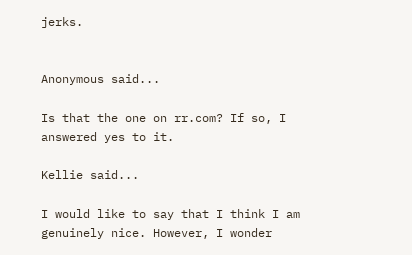jerks.


Anonymous said...

Is that the one on rr.com? If so, I answered yes to it.

Kellie said...

I would like to say that I think I am genuinely nice. However, I wonder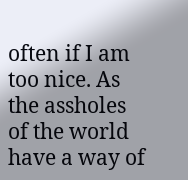often if I am too nice. As the assholes of the world have a way of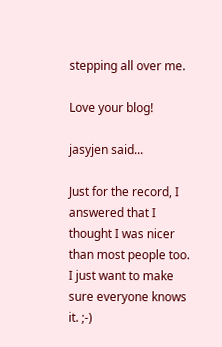stepping all over me.

Love your blog!

jasyjen said...

Just for the record, I answered that I thought I was nicer than most people too. I just want to make sure everyone knows it. ;-)